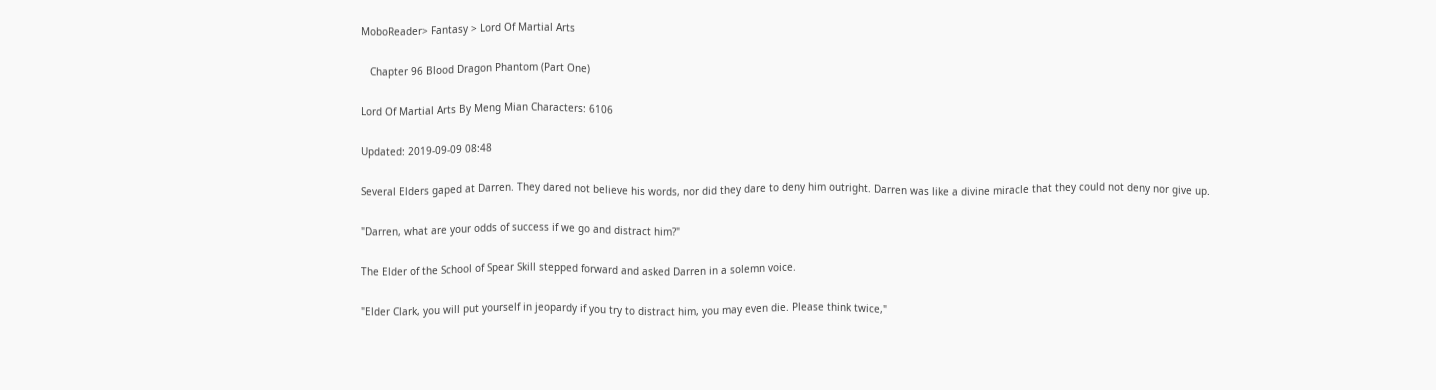MoboReader> Fantasy > Lord Of Martial Arts

   Chapter 96 Blood Dragon Phantom (Part One)

Lord Of Martial Arts By Meng Mian Characters: 6106

Updated: 2019-09-09 08:48

Several Elders gaped at Darren. They dared not believe his words, nor did they dare to deny him outright. Darren was like a divine miracle that they could not deny nor give up.

"Darren, what are your odds of success if we go and distract him?"

The Elder of the School of Spear Skill stepped forward and asked Darren in a solemn voice.

"Elder Clark, you will put yourself in jeopardy if you try to distract him, you may even die. Please think twice,"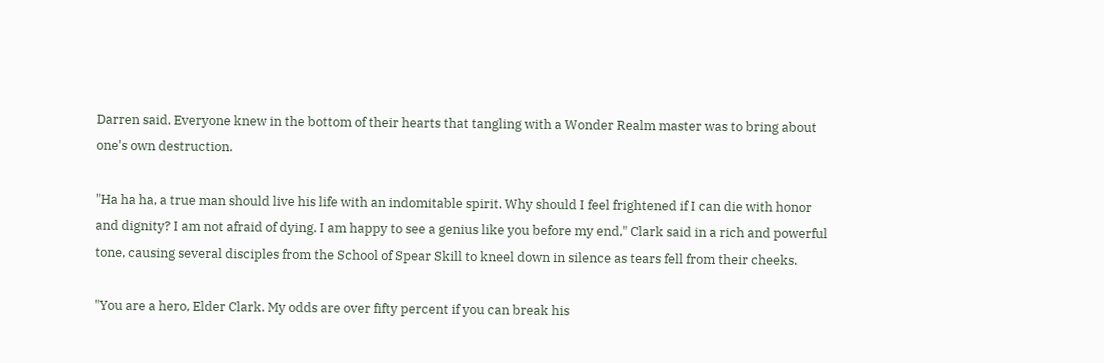Darren said. Everyone knew in the bottom of their hearts that tangling with a Wonder Realm master was to bring about one's own destruction.

"Ha ha ha, a true man should live his life with an indomitable spirit. Why should I feel frightened if I can die with honor and dignity? I am not afraid of dying. I am happy to see a genius like you before my end," Clark said in a rich and powerful tone, causing several disciples from the School of Spear Skill to kneel down in silence as tears fell from their cheeks.

"You are a hero, Elder Clark. My odds are over fifty percent if you can break his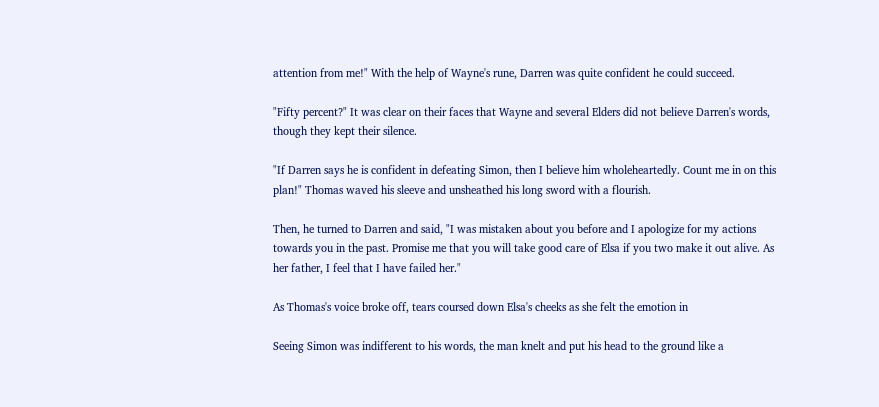attention from me!" With the help of Wayne's rune, Darren was quite confident he could succeed.

"Fifty percent?" It was clear on their faces that Wayne and several Elders did not believe Darren's words, though they kept their silence.

"If Darren says he is confident in defeating Simon, then I believe him wholeheartedly. Count me in on this plan!" Thomas waved his sleeve and unsheathed his long sword with a flourish.

Then, he turned to Darren and said, "I was mistaken about you before and I apologize for my actions towards you in the past. Promise me that you will take good care of Elsa if you two make it out alive. As her father, I feel that I have failed her."

As Thomas's voice broke off, tears coursed down Elsa's cheeks as she felt the emotion in

Seeing Simon was indifferent to his words, the man knelt and put his head to the ground like a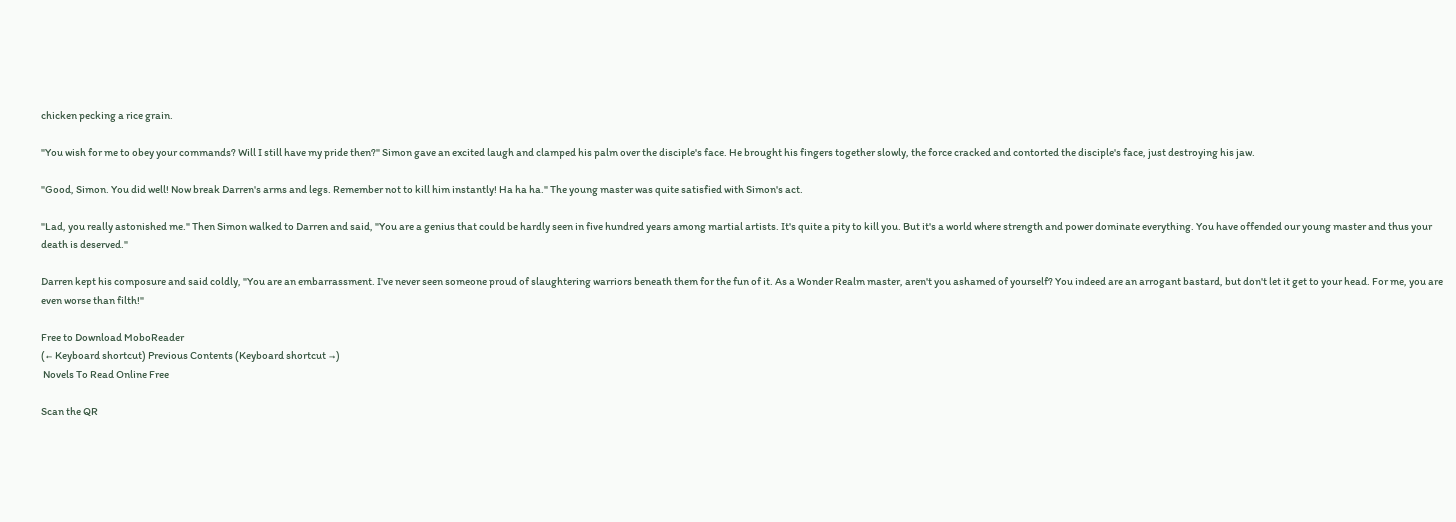chicken pecking a rice grain.

"You wish for me to obey your commands? Will I still have my pride then?" Simon gave an excited laugh and clamped his palm over the disciple's face. He brought his fingers together slowly, the force cracked and contorted the disciple's face, just destroying his jaw.

"Good, Simon. You did well! Now break Darren's arms and legs. Remember not to kill him instantly! Ha ha ha." The young master was quite satisfied with Simon's act.

"Lad, you really astonished me." Then Simon walked to Darren and said, "You are a genius that could be hardly seen in five hundred years among martial artists. It's quite a pity to kill you. But it's a world where strength and power dominate everything. You have offended our young master and thus your death is deserved."

Darren kept his composure and said coldly, "You are an embarrassment. I've never seen someone proud of slaughtering warriors beneath them for the fun of it. As a Wonder Realm master, aren't you ashamed of yourself? You indeed are an arrogant bastard, but don't let it get to your head. For me, you are even worse than filth!"

Free to Download MoboReader
(← Keyboard shortcut) Previous Contents (Keyboard shortcut →)
 Novels To Read Online Free

Scan the QR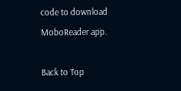code to download MoboReader app.

Back to Top